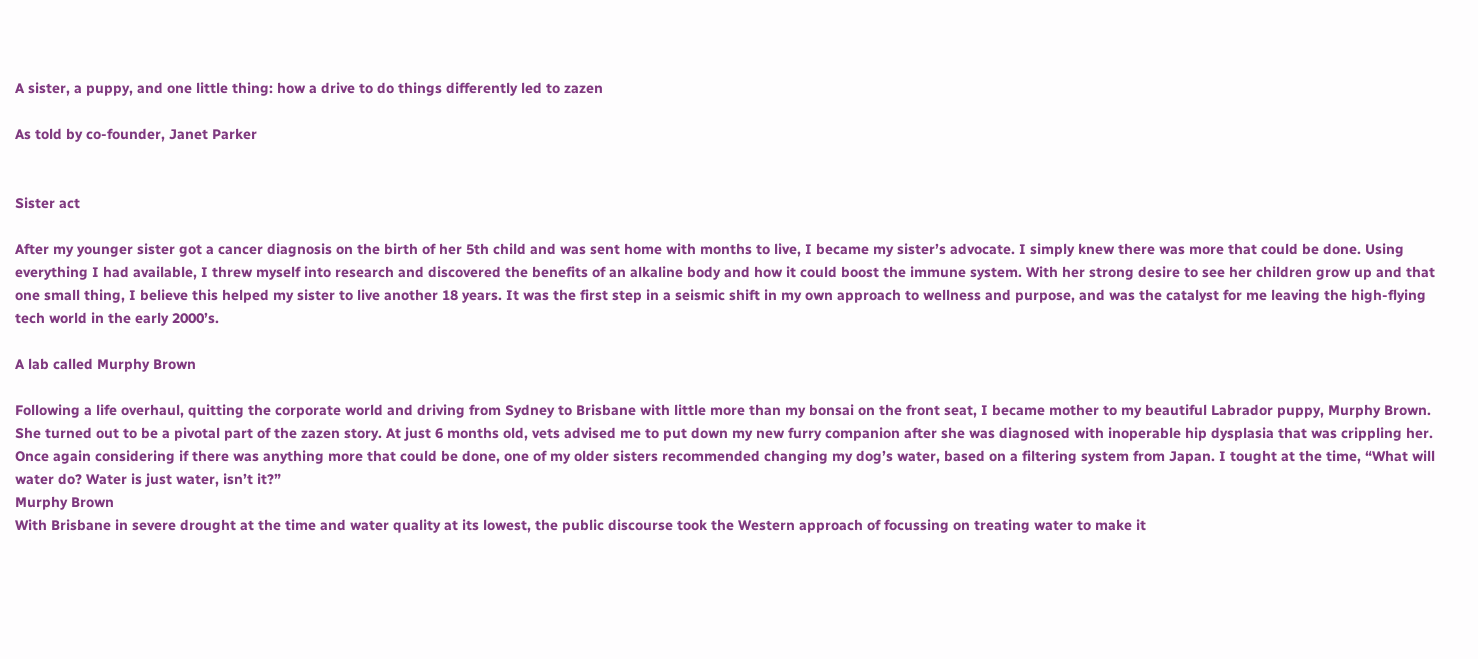A sister, a puppy, and one little thing: how a drive to do things differently led to zazen

As told by co-founder, Janet Parker


Sister act

After my younger sister got a cancer diagnosis on the birth of her 5th child and was sent home with months to live, I became my sister’s advocate. I simply knew there was more that could be done. Using everything I had available, I threw myself into research and discovered the benefits of an alkaline body and how it could boost the immune system. With her strong desire to see her children grow up and that one small thing, I believe this helped my sister to live another 18 years. It was the first step in a seismic shift in my own approach to wellness and purpose, and was the catalyst for me leaving the high-flying tech world in the early 2000’s.

A lab called Murphy Brown

Following a life overhaul, quitting the corporate world and driving from Sydney to Brisbane with little more than my bonsai on the front seat, I became mother to my beautiful Labrador puppy, Murphy Brown. She turned out to be a pivotal part of the zazen story. At just 6 months old, vets advised me to put down my new furry companion after she was diagnosed with inoperable hip dysplasia that was crippling her. Once again considering if there was anything more that could be done, one of my older sisters recommended changing my dog’s water, based on a filtering system from Japan. I tought at the time, “What will water do? Water is just water, isn’t it?”
Murphy Brown
With Brisbane in severe drought at the time and water quality at its lowest, the public discourse took the Western approach of focussing on treating water to make it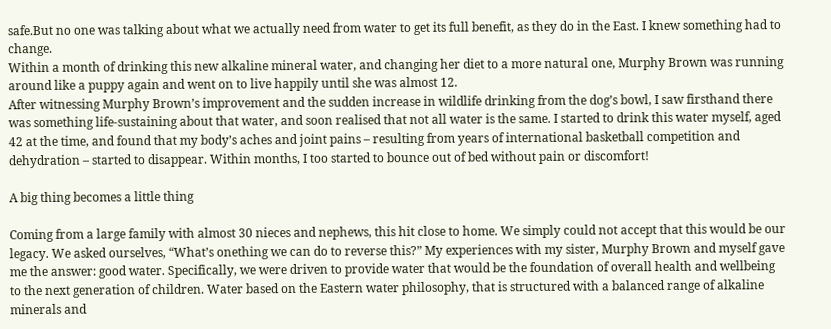safe.But no one was talking about what we actually need from water to get its full benefit, as they do in the East. I knew something had to change.
Within a month of drinking this new alkaline mineral water, and changing her diet to a more natural one, Murphy Brown was running around like a puppy again and went on to live happily until she was almost 12.
After witnessing Murphy Brown’s improvement and the sudden increase in wildlife drinking from the dog’s bowl, I saw firsthand there was something life-sustaining about that water, and soon realised that not all water is the same. I started to drink this water myself, aged 42 at the time, and found that my body’s aches and joint pains – resulting from years of international basketball competition and dehydration – started to disappear. Within months, I too started to bounce out of bed without pain or discomfort!

A big thing becomes a little thing

Coming from a large family with almost 30 nieces and nephews, this hit close to home. We simply could not accept that this would be our legacy. We asked ourselves, “What’s onething we can do to reverse this?” My experiences with my sister, Murphy Brown and myself gave me the answer: good water. Specifically, we were driven to provide water that would be the foundation of overall health and wellbeing to the next generation of children. Water based on the Eastern water philosophy, that is structured with a balanced range of alkaline minerals and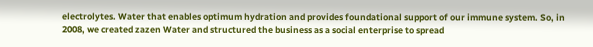electrolytes. Water that enables optimum hydration and provides foundational support of our immune system. So, in 2008, we created zazen Water and structured the business as a social enterprise to spread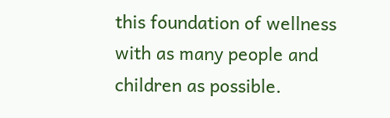this foundation of wellness with as many people and children as possible.